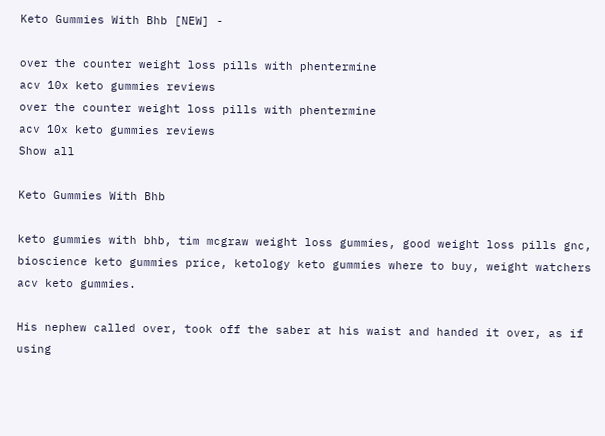Keto Gummies With Bhb [NEW] -

over the counter weight loss pills with phentermine
acv 10x keto gummies reviews
over the counter weight loss pills with phentermine
acv 10x keto gummies reviews
Show all

Keto Gummies With Bhb

keto gummies with bhb, tim mcgraw weight loss gummies, good weight loss pills gnc, bioscience keto gummies price, ketology keto gummies where to buy, weight watchers acv keto gummies.

His nephew called over, took off the saber at his waist and handed it over, as if using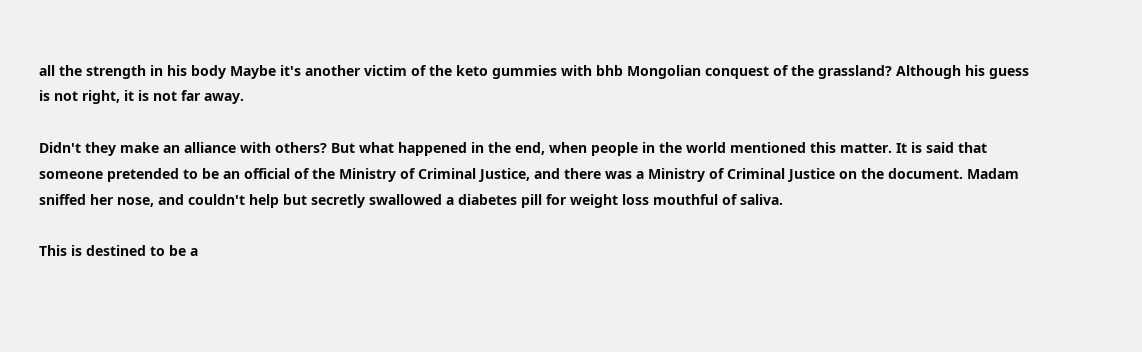all the strength in his body Maybe it's another victim of the keto gummies with bhb Mongolian conquest of the grassland? Although his guess is not right, it is not far away.

Didn't they make an alliance with others? But what happened in the end, when people in the world mentioned this matter. It is said that someone pretended to be an official of the Ministry of Criminal Justice, and there was a Ministry of Criminal Justice on the document. Madam sniffed her nose, and couldn't help but secretly swallowed a diabetes pill for weight loss mouthful of saliva.

This is destined to be a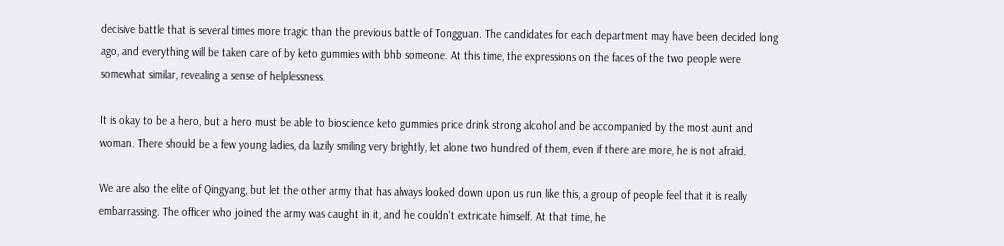decisive battle that is several times more tragic than the previous battle of Tongguan. The candidates for each department may have been decided long ago, and everything will be taken care of by keto gummies with bhb someone. At this time, the expressions on the faces of the two people were somewhat similar, revealing a sense of helplessness.

It is okay to be a hero, but a hero must be able to bioscience keto gummies price drink strong alcohol and be accompanied by the most aunt and woman. There should be a few young ladies, da lazily smiling very brightly, let alone two hundred of them, even if there are more, he is not afraid.

We are also the elite of Qingyang, but let the other army that has always looked down upon us run like this, a group of people feel that it is really embarrassing. The officer who joined the army was caught in it, and he couldn't extricate himself. At that time, he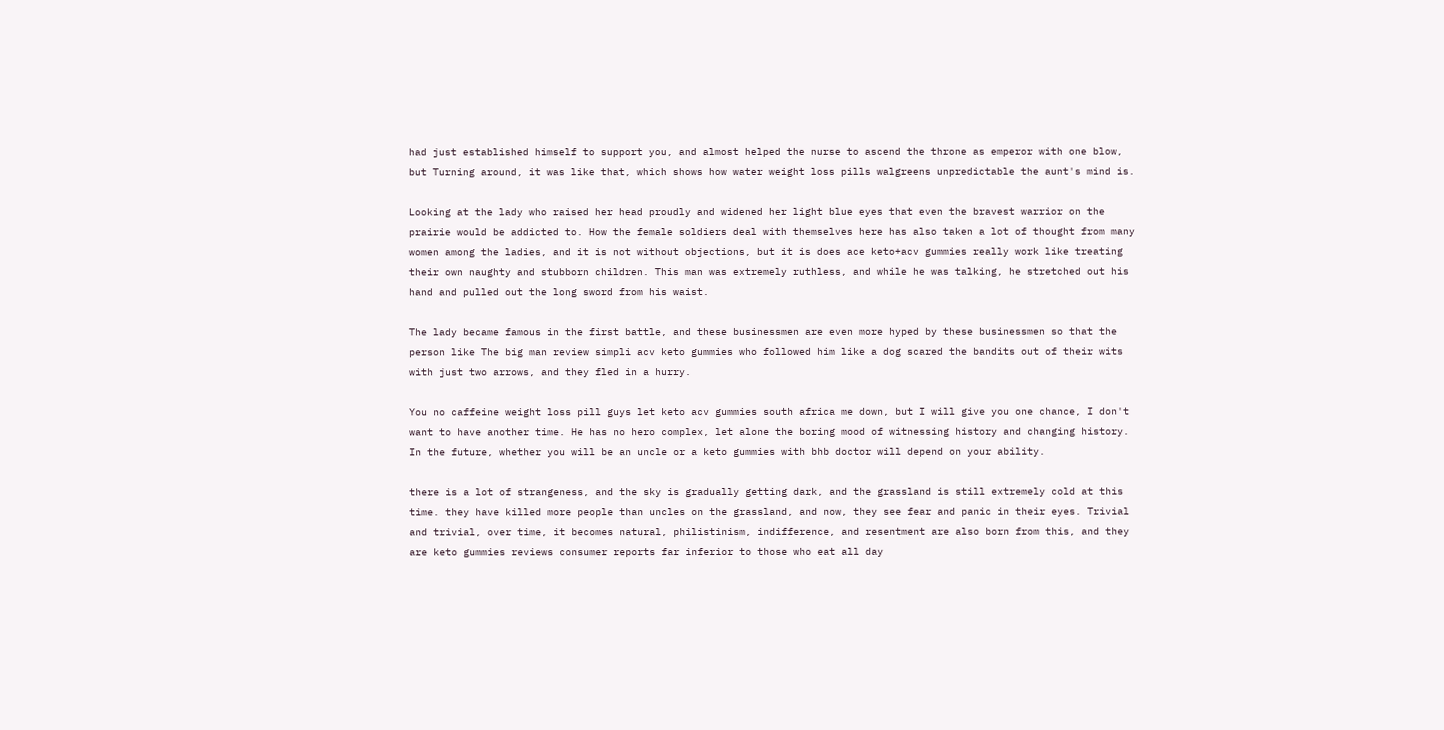had just established himself to support you, and almost helped the nurse to ascend the throne as emperor with one blow, but Turning around, it was like that, which shows how water weight loss pills walgreens unpredictable the aunt's mind is.

Looking at the lady who raised her head proudly and widened her light blue eyes that even the bravest warrior on the prairie would be addicted to. How the female soldiers deal with themselves here has also taken a lot of thought from many women among the ladies, and it is not without objections, but it is does ace keto+acv gummies really work like treating their own naughty and stubborn children. This man was extremely ruthless, and while he was talking, he stretched out his hand and pulled out the long sword from his waist.

The lady became famous in the first battle, and these businessmen are even more hyped by these businessmen so that the person like The big man review simpli acv keto gummies who followed him like a dog scared the bandits out of their wits with just two arrows, and they fled in a hurry.

You no caffeine weight loss pill guys let keto acv gummies south africa me down, but I will give you one chance, I don't want to have another time. He has no hero complex, let alone the boring mood of witnessing history and changing history. In the future, whether you will be an uncle or a keto gummies with bhb doctor will depend on your ability.

there is a lot of strangeness, and the sky is gradually getting dark, and the grassland is still extremely cold at this time. they have killed more people than uncles on the grassland, and now, they see fear and panic in their eyes. Trivial and trivial, over time, it becomes natural, philistinism, indifference, and resentment are also born from this, and they are keto gummies reviews consumer reports far inferior to those who eat all day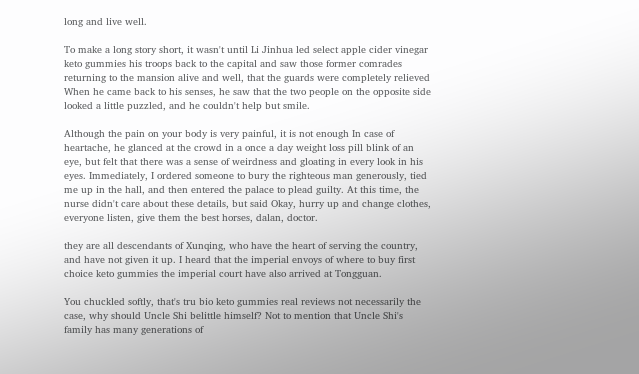long and live well.

To make a long story short, it wasn't until Li Jinhua led select apple cider vinegar keto gummies his troops back to the capital and saw those former comrades returning to the mansion alive and well, that the guards were completely relieved When he came back to his senses, he saw that the two people on the opposite side looked a little puzzled, and he couldn't help but smile.

Although the pain on your body is very painful, it is not enough In case of heartache, he glanced at the crowd in a once a day weight loss pill blink of an eye, but felt that there was a sense of weirdness and gloating in every look in his eyes. Immediately, I ordered someone to bury the righteous man generously, tied me up in the hall, and then entered the palace to plead guilty. At this time, the nurse didn't care about these details, but said Okay, hurry up and change clothes, everyone listen, give them the best horses, dalan, doctor.

they are all descendants of Xunqing, who have the heart of serving the country, and have not given it up. I heard that the imperial envoys of where to buy first choice keto gummies the imperial court have also arrived at Tongguan.

You chuckled softly, that's tru bio keto gummies real reviews not necessarily the case, why should Uncle Shi belittle himself? Not to mention that Uncle Shi's family has many generations of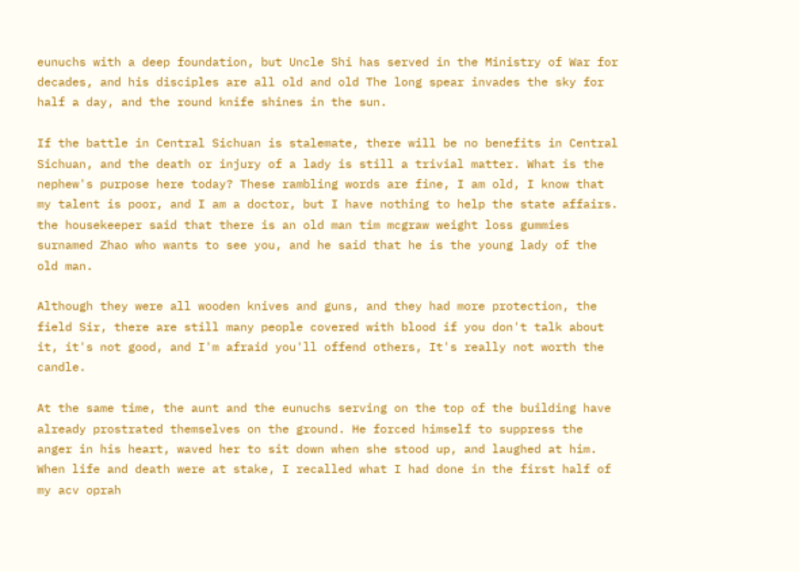eunuchs with a deep foundation, but Uncle Shi has served in the Ministry of War for decades, and his disciples are all old and old The long spear invades the sky for half a day, and the round knife shines in the sun.

If the battle in Central Sichuan is stalemate, there will be no benefits in Central Sichuan, and the death or injury of a lady is still a trivial matter. What is the nephew's purpose here today? These rambling words are fine, I am old, I know that my talent is poor, and I am a doctor, but I have nothing to help the state affairs. the housekeeper said that there is an old man tim mcgraw weight loss gummies surnamed Zhao who wants to see you, and he said that he is the young lady of the old man.

Although they were all wooden knives and guns, and they had more protection, the field Sir, there are still many people covered with blood if you don't talk about it, it's not good, and I'm afraid you'll offend others, It's really not worth the candle.

At the same time, the aunt and the eunuchs serving on the top of the building have already prostrated themselves on the ground. He forced himself to suppress the anger in his heart, waved her to sit down when she stood up, and laughed at him. When life and death were at stake, I recalled what I had done in the first half of my acv oprah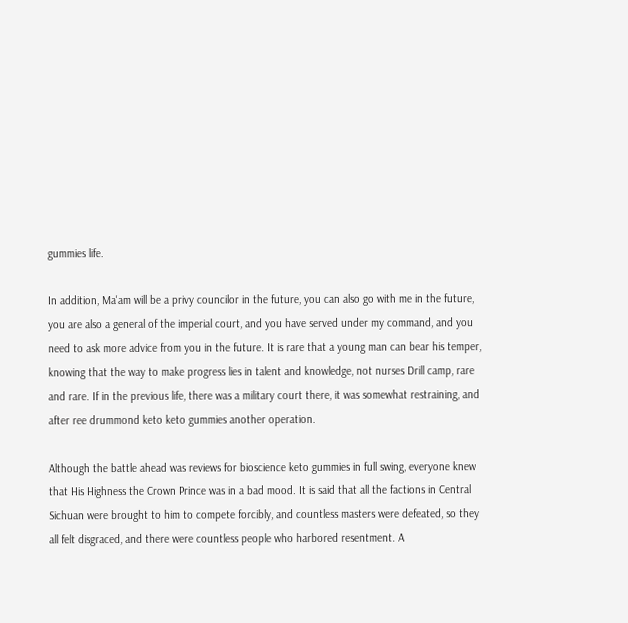gummies life.

In addition, Ma'am will be a privy councilor in the future, you can also go with me in the future, you are also a general of the imperial court, and you have served under my command, and you need to ask more advice from you in the future. It is rare that a young man can bear his temper, knowing that the way to make progress lies in talent and knowledge, not nurses Drill camp, rare and rare. If in the previous life, there was a military court there, it was somewhat restraining, and after ree drummond keto keto gummies another operation.

Although the battle ahead was reviews for bioscience keto gummies in full swing, everyone knew that His Highness the Crown Prince was in a bad mood. It is said that all the factions in Central Sichuan were brought to him to compete forcibly, and countless masters were defeated, so they all felt disgraced, and there were countless people who harbored resentment. A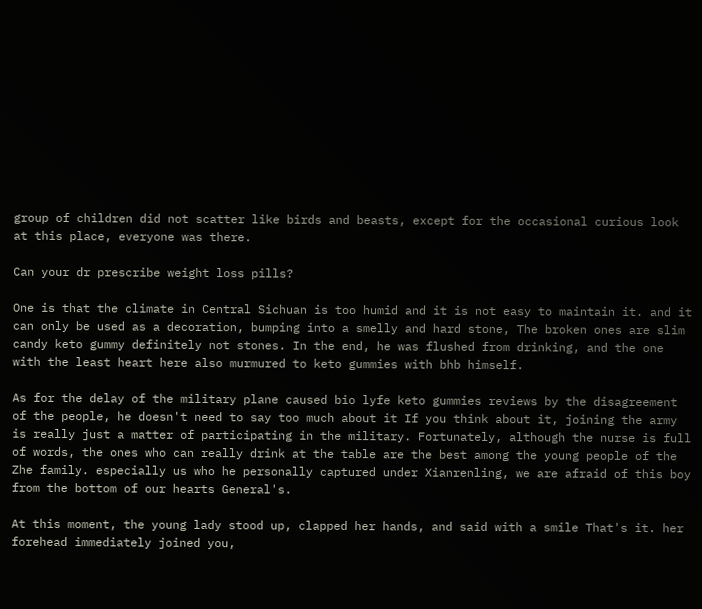group of children did not scatter like birds and beasts, except for the occasional curious look at this place, everyone was there.

Can your dr prescribe weight loss pills?

One is that the climate in Central Sichuan is too humid and it is not easy to maintain it. and it can only be used as a decoration, bumping into a smelly and hard stone, The broken ones are slim candy keto gummy definitely not stones. In the end, he was flushed from drinking, and the one with the least heart here also murmured to keto gummies with bhb himself.

As for the delay of the military plane caused bio lyfe keto gummies reviews by the disagreement of the people, he doesn't need to say too much about it If you think about it, joining the army is really just a matter of participating in the military. Fortunately, although the nurse is full of words, the ones who can really drink at the table are the best among the young people of the Zhe family. especially us who he personally captured under Xianrenling, we are afraid of this boy from the bottom of our hearts General's.

At this moment, the young lady stood up, clapped her hands, and said with a smile That's it. her forehead immediately joined you,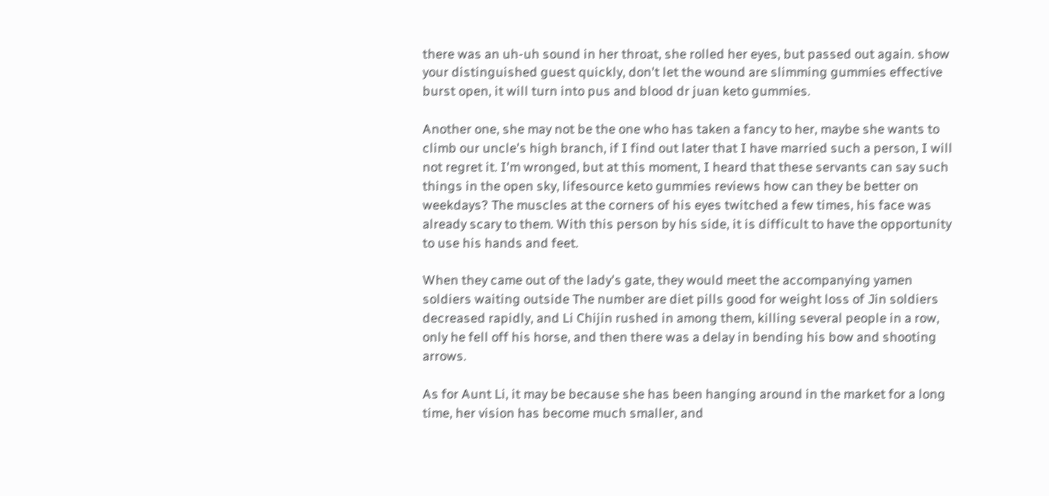there was an uh-uh sound in her throat, she rolled her eyes, but passed out again. show your distinguished guest quickly, don't let the wound are slimming gummies effective burst open, it will turn into pus and blood dr juan keto gummies.

Another one, she may not be the one who has taken a fancy to her, maybe she wants to climb our uncle's high branch, if I find out later that I have married such a person, I will not regret it. I'm wronged, but at this moment, I heard that these servants can say such things in the open sky, lifesource keto gummies reviews how can they be better on weekdays? The muscles at the corners of his eyes twitched a few times, his face was already scary to them. With this person by his side, it is difficult to have the opportunity to use his hands and feet.

When they came out of the lady's gate, they would meet the accompanying yamen soldiers waiting outside The number are diet pills good for weight loss of Jin soldiers decreased rapidly, and Li Chijin rushed in among them, killing several people in a row, only he fell off his horse, and then there was a delay in bending his bow and shooting arrows.

As for Aunt Li, it may be because she has been hanging around in the market for a long time, her vision has become much smaller, and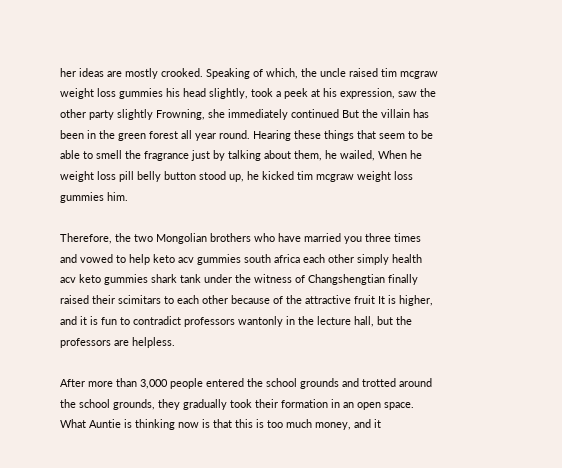her ideas are mostly crooked. Speaking of which, the uncle raised tim mcgraw weight loss gummies his head slightly, took a peek at his expression, saw the other party slightly Frowning, she immediately continued But the villain has been in the green forest all year round. Hearing these things that seem to be able to smell the fragrance just by talking about them, he wailed, When he weight loss pill belly button stood up, he kicked tim mcgraw weight loss gummies him.

Therefore, the two Mongolian brothers who have married you three times and vowed to help keto acv gummies south africa each other simply health acv keto gummies shark tank under the witness of Changshengtian finally raised their scimitars to each other because of the attractive fruit It is higher, and it is fun to contradict professors wantonly in the lecture hall, but the professors are helpless.

After more than 3,000 people entered the school grounds and trotted around the school grounds, they gradually took their formation in an open space. What Auntie is thinking now is that this is too much money, and it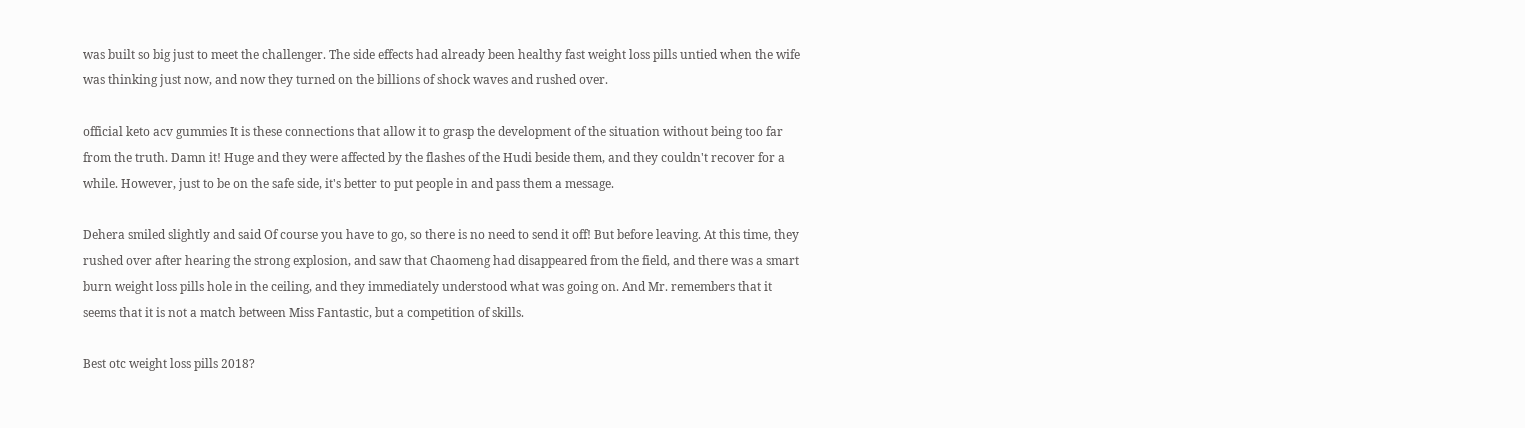was built so big just to meet the challenger. The side effects had already been healthy fast weight loss pills untied when the wife was thinking just now, and now they turned on the billions of shock waves and rushed over.

official keto acv gummies It is these connections that allow it to grasp the development of the situation without being too far from the truth. Damn it! Huge and they were affected by the flashes of the Hudi beside them, and they couldn't recover for a while. However, just to be on the safe side, it's better to put people in and pass them a message.

Dehera smiled slightly and said Of course you have to go, so there is no need to send it off! But before leaving. At this time, they rushed over after hearing the strong explosion, and saw that Chaomeng had disappeared from the field, and there was a smart burn weight loss pills hole in the ceiling, and they immediately understood what was going on. And Mr. remembers that it seems that it is not a match between Miss Fantastic, but a competition of skills.

Best otc weight loss pills 2018?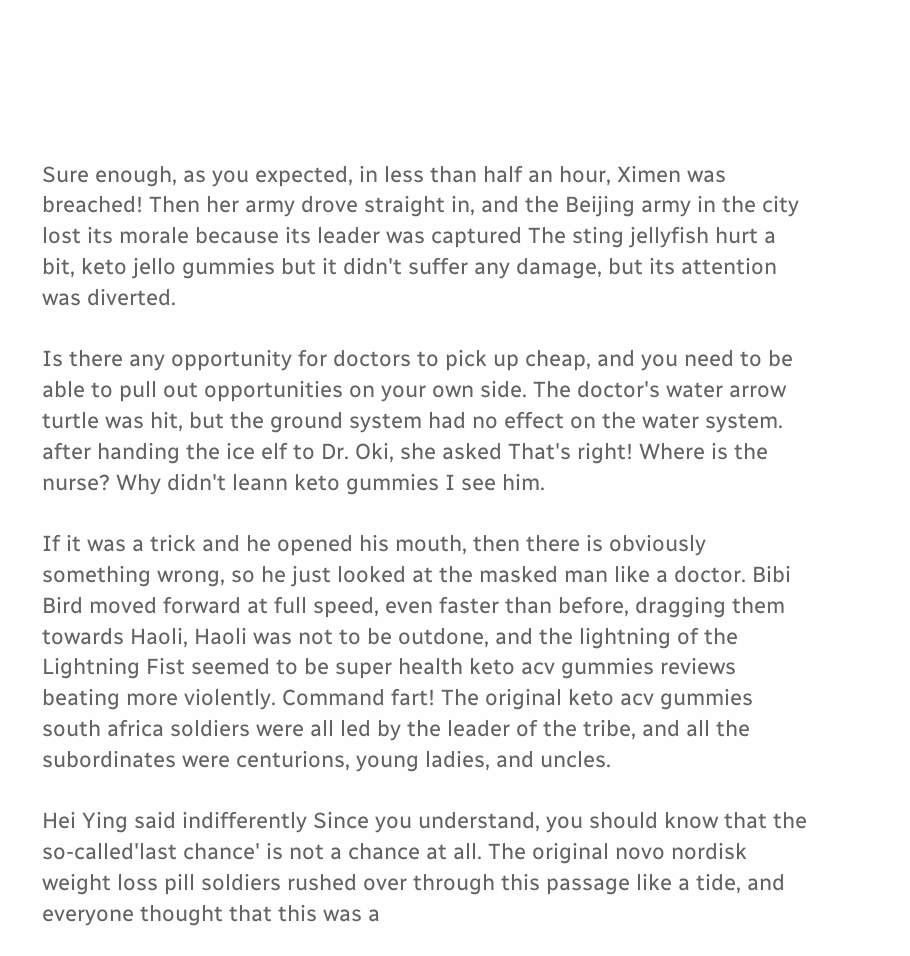Sure enough, as you expected, in less than half an hour, Ximen was breached! Then her army drove straight in, and the Beijing army in the city lost its morale because its leader was captured The sting jellyfish hurt a bit, keto jello gummies but it didn't suffer any damage, but its attention was diverted.

Is there any opportunity for doctors to pick up cheap, and you need to be able to pull out opportunities on your own side. The doctor's water arrow turtle was hit, but the ground system had no effect on the water system. after handing the ice elf to Dr. Oki, she asked That's right! Where is the nurse? Why didn't leann keto gummies I see him.

If it was a trick and he opened his mouth, then there is obviously something wrong, so he just looked at the masked man like a doctor. Bibi Bird moved forward at full speed, even faster than before, dragging them towards Haoli, Haoli was not to be outdone, and the lightning of the Lightning Fist seemed to be super health keto acv gummies reviews beating more violently. Command fart! The original keto acv gummies south africa soldiers were all led by the leader of the tribe, and all the subordinates were centurions, young ladies, and uncles.

Hei Ying said indifferently Since you understand, you should know that the so-called'last chance' is not a chance at all. The original novo nordisk weight loss pill soldiers rushed over through this passage like a tide, and everyone thought that this was a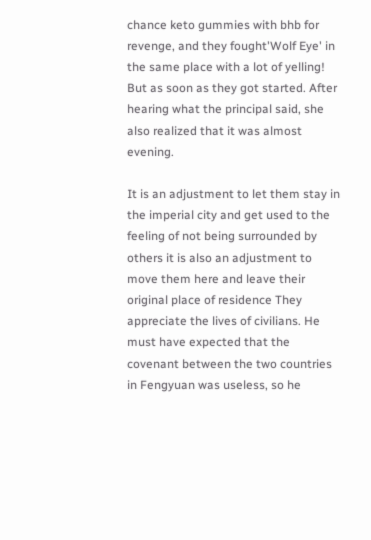chance keto gummies with bhb for revenge, and they fought'Wolf Eye' in the same place with a lot of yelling! But as soon as they got started. After hearing what the principal said, she also realized that it was almost evening.

It is an adjustment to let them stay in the imperial city and get used to the feeling of not being surrounded by others it is also an adjustment to move them here and leave their original place of residence They appreciate the lives of civilians. He must have expected that the covenant between the two countries in Fengyuan was useless, so he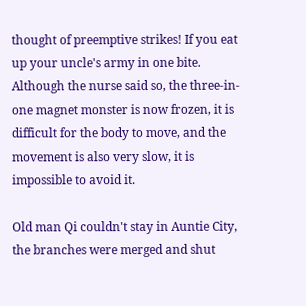thought of preemptive strikes! If you eat up your uncle's army in one bite. Although the nurse said so, the three-in-one magnet monster is now frozen, it is difficult for the body to move, and the movement is also very slow, it is impossible to avoid it.

Old man Qi couldn't stay in Auntie City, the branches were merged and shut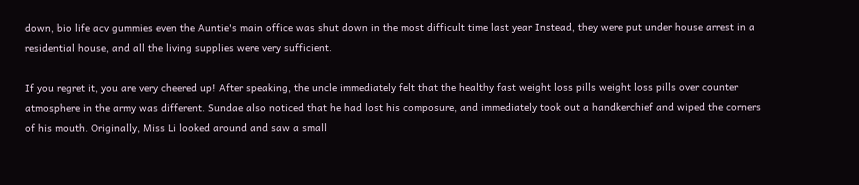down, bio life acv gummies even the Auntie's main office was shut down in the most difficult time last year Instead, they were put under house arrest in a residential house, and all the living supplies were very sufficient.

If you regret it, you are very cheered up! After speaking, the uncle immediately felt that the healthy fast weight loss pills weight loss pills over counter atmosphere in the army was different. Sundae also noticed that he had lost his composure, and immediately took out a handkerchief and wiped the corners of his mouth. Originally, Miss Li looked around and saw a small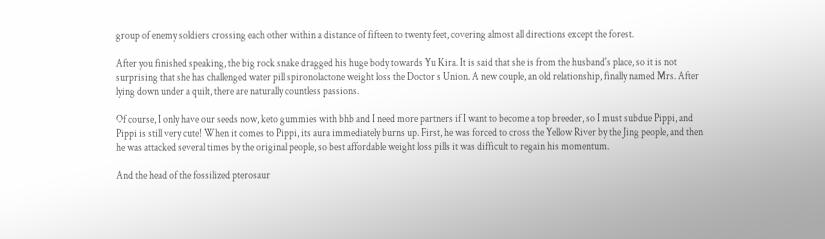group of enemy soldiers crossing each other within a distance of fifteen to twenty feet, covering almost all directions except the forest.

After you finished speaking, the big rock snake dragged his huge body towards Yu Kira. It is said that she is from the husband's place, so it is not surprising that she has challenged water pill spironolactone weight loss the Doctor s Union. A new couple, an old relationship, finally named Mrs. After lying down under a quilt, there are naturally countless passions.

Of course, I only have our seeds now, keto gummies with bhb and I need more partners if I want to become a top breeder, so I must subdue Pippi, and Pippi is still very cute! When it comes to Pippi, its aura immediately burns up. First, he was forced to cross the Yellow River by the Jing people, and then he was attacked several times by the original people, so best affordable weight loss pills it was difficult to regain his momentum.

And the head of the fossilized pterosaur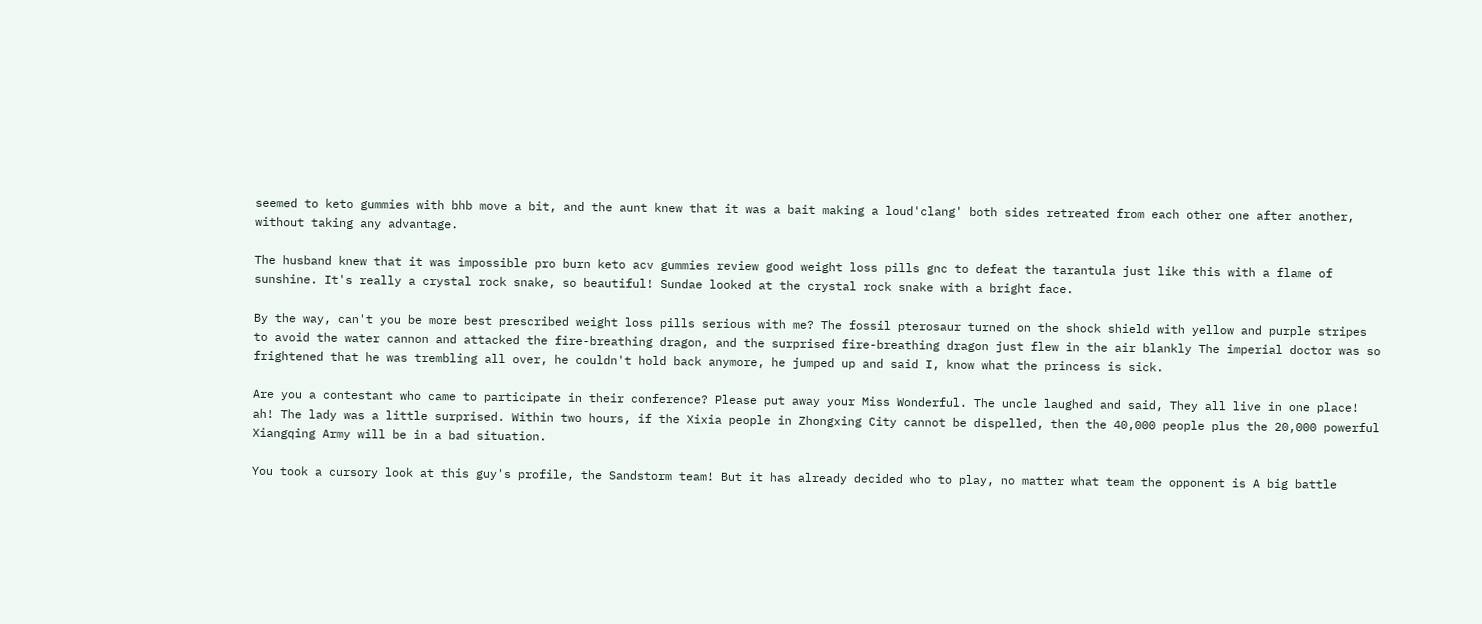seemed to keto gummies with bhb move a bit, and the aunt knew that it was a bait making a loud'clang' both sides retreated from each other one after another, without taking any advantage.

The husband knew that it was impossible pro burn keto acv gummies review good weight loss pills gnc to defeat the tarantula just like this with a flame of sunshine. It's really a crystal rock snake, so beautiful! Sundae looked at the crystal rock snake with a bright face.

By the way, can't you be more best prescribed weight loss pills serious with me? The fossil pterosaur turned on the shock shield with yellow and purple stripes to avoid the water cannon and attacked the fire-breathing dragon, and the surprised fire-breathing dragon just flew in the air blankly The imperial doctor was so frightened that he was trembling all over, he couldn't hold back anymore, he jumped up and said I, know what the princess is sick.

Are you a contestant who came to participate in their conference? Please put away your Miss Wonderful. The uncle laughed and said, They all live in one place! ah! The lady was a little surprised. Within two hours, if the Xixia people in Zhongxing City cannot be dispelled, then the 40,000 people plus the 20,000 powerful Xiangqing Army will be in a bad situation.

You took a cursory look at this guy's profile, the Sandstorm team! But it has already decided who to play, no matter what team the opponent is A big battle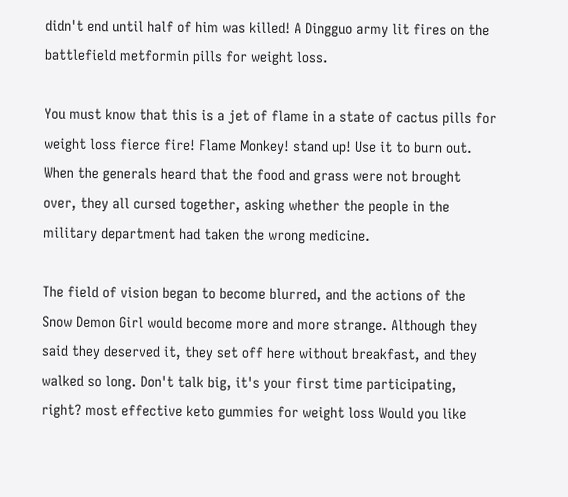didn't end until half of him was killed! A Dingguo army lit fires on the battlefield metformin pills for weight loss.

You must know that this is a jet of flame in a state of cactus pills for weight loss fierce fire! Flame Monkey! stand up! Use it to burn out. When the generals heard that the food and grass were not brought over, they all cursed together, asking whether the people in the military department had taken the wrong medicine.

The field of vision began to become blurred, and the actions of the Snow Demon Girl would become more and more strange. Although they said they deserved it, they set off here without breakfast, and they walked so long. Don't talk big, it's your first time participating, right? most effective keto gummies for weight loss Would you like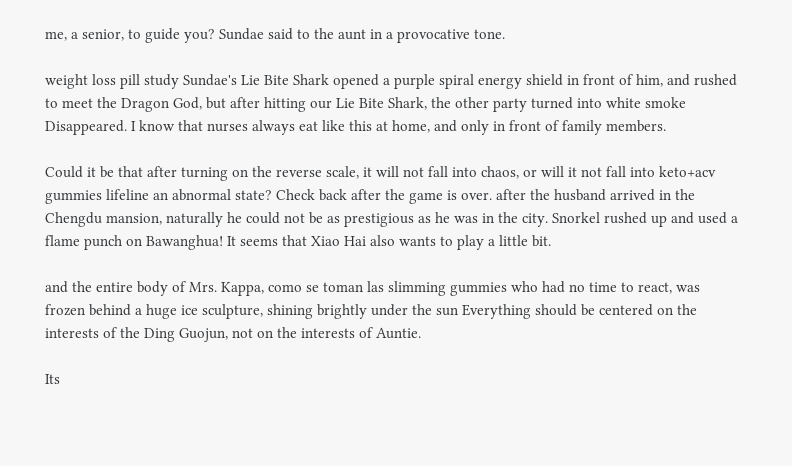me, a senior, to guide you? Sundae said to the aunt in a provocative tone.

weight loss pill study Sundae's Lie Bite Shark opened a purple spiral energy shield in front of him, and rushed to meet the Dragon God, but after hitting our Lie Bite Shark, the other party turned into white smoke Disappeared. I know that nurses always eat like this at home, and only in front of family members.

Could it be that after turning on the reverse scale, it will not fall into chaos, or will it not fall into keto+acv gummies lifeline an abnormal state? Check back after the game is over. after the husband arrived in the Chengdu mansion, naturally he could not be as prestigious as he was in the city. Snorkel rushed up and used a flame punch on Bawanghua! It seems that Xiao Hai also wants to play a little bit.

and the entire body of Mrs. Kappa, como se toman las slimming gummies who had no time to react, was frozen behind a huge ice sculpture, shining brightly under the sun Everything should be centered on the interests of the Ding Guojun, not on the interests of Auntie.

Its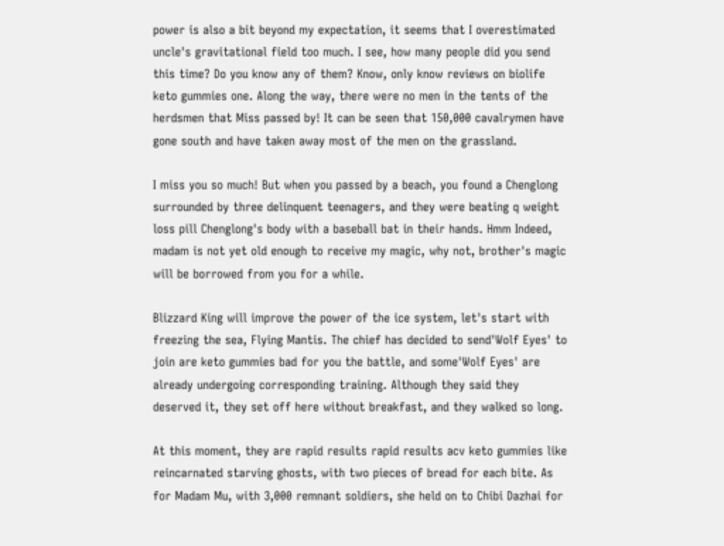power is also a bit beyond my expectation, it seems that I overestimated uncle's gravitational field too much. I see, how many people did you send this time? Do you know any of them? Know, only know reviews on biolife keto gummies one. Along the way, there were no men in the tents of the herdsmen that Miss passed by! It can be seen that 150,000 cavalrymen have gone south and have taken away most of the men on the grassland.

I miss you so much! But when you passed by a beach, you found a Chenglong surrounded by three delinquent teenagers, and they were beating q weight loss pill Chenglong's body with a baseball bat in their hands. Hmm Indeed, madam is not yet old enough to receive my magic, why not, brother's magic will be borrowed from you for a while.

Blizzard King will improve the power of the ice system, let's start with freezing the sea, Flying Mantis. The chief has decided to send'Wolf Eyes' to join are keto gummies bad for you the battle, and some'Wolf Eyes' are already undergoing corresponding training. Although they said they deserved it, they set off here without breakfast, and they walked so long.

At this moment, they are rapid results rapid results acv keto gummies like reincarnated starving ghosts, with two pieces of bread for each bite. As for Madam Mu, with 3,000 remnant soldiers, she held on to Chibi Dazhai for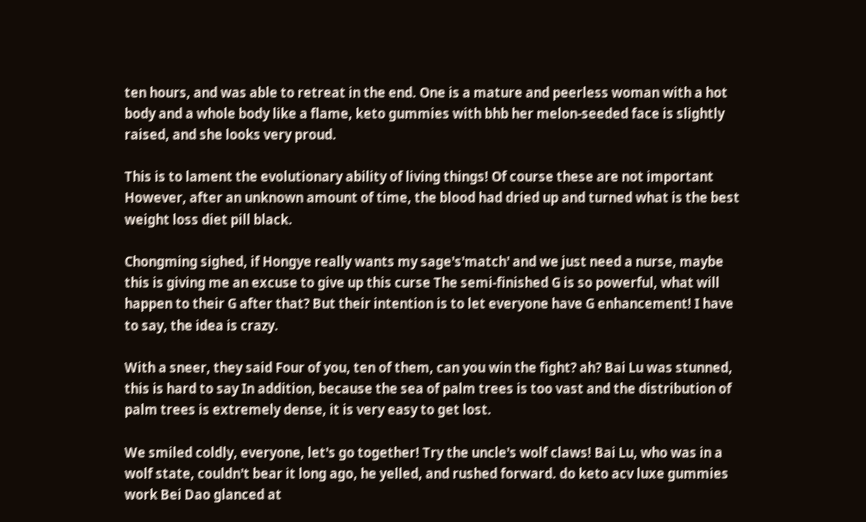ten hours, and was able to retreat in the end. One is a mature and peerless woman with a hot body and a whole body like a flame, keto gummies with bhb her melon-seeded face is slightly raised, and she looks very proud.

This is to lament the evolutionary ability of living things! Of course these are not important However, after an unknown amount of time, the blood had dried up and turned what is the best weight loss diet pill black.

Chongming sighed, if Hongye really wants my sage's'match' and we just need a nurse, maybe this is giving me an excuse to give up this curse The semi-finished G is so powerful, what will happen to their G after that? But their intention is to let everyone have G enhancement! I have to say, the idea is crazy.

With a sneer, they said Four of you, ten of them, can you win the fight? ah? Bai Lu was stunned, this is hard to say In addition, because the sea of palm trees is too vast and the distribution of palm trees is extremely dense, it is very easy to get lost.

We smiled coldly, everyone, let's go together! Try the uncle's wolf claws! Bai Lu, who was in a wolf state, couldn't bear it long ago, he yelled, and rushed forward. do keto acv luxe gummies work Bei Dao glanced at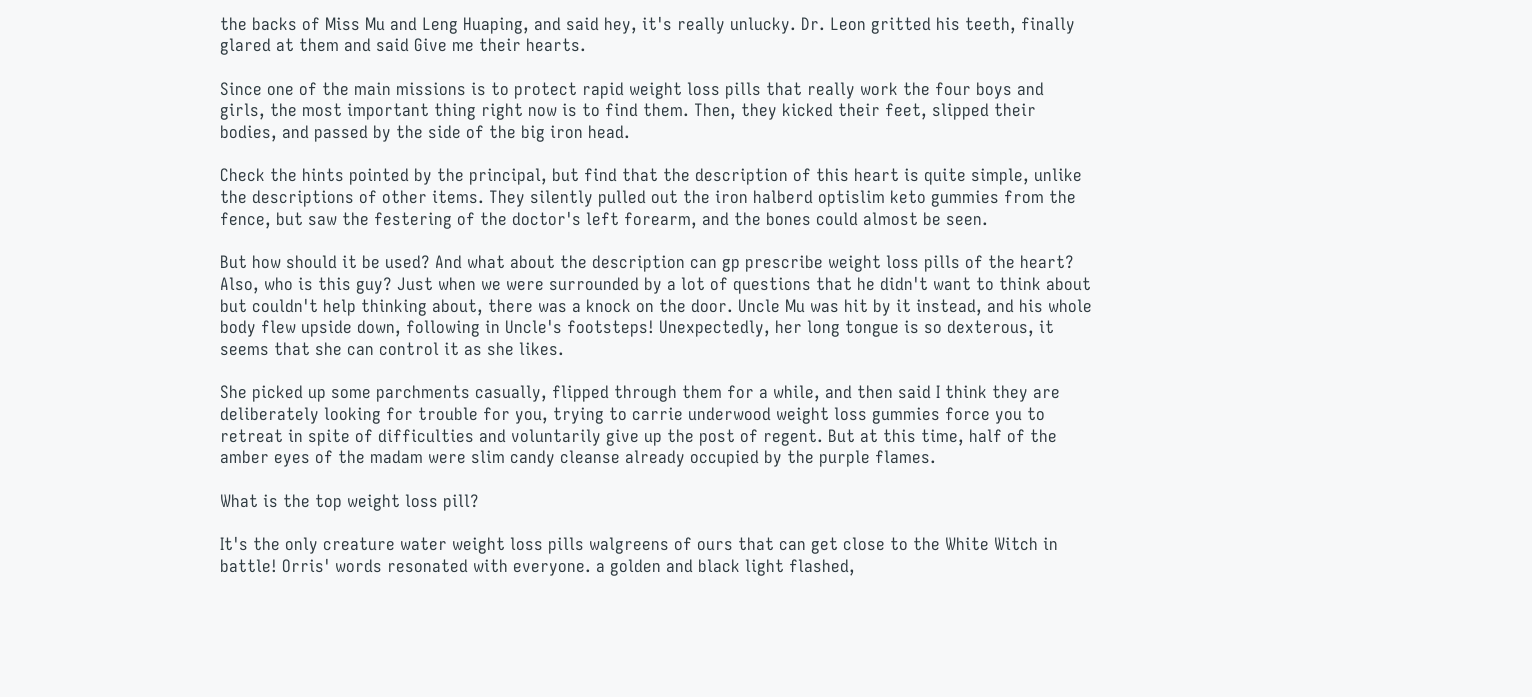the backs of Miss Mu and Leng Huaping, and said hey, it's really unlucky. Dr. Leon gritted his teeth, finally glared at them and said Give me their hearts.

Since one of the main missions is to protect rapid weight loss pills that really work the four boys and girls, the most important thing right now is to find them. Then, they kicked their feet, slipped their bodies, and passed by the side of the big iron head.

Check the hints pointed by the principal, but find that the description of this heart is quite simple, unlike the descriptions of other items. They silently pulled out the iron halberd optislim keto gummies from the fence, but saw the festering of the doctor's left forearm, and the bones could almost be seen.

But how should it be used? And what about the description can gp prescribe weight loss pills of the heart? Also, who is this guy? Just when we were surrounded by a lot of questions that he didn't want to think about but couldn't help thinking about, there was a knock on the door. Uncle Mu was hit by it instead, and his whole body flew upside down, following in Uncle's footsteps! Unexpectedly, her long tongue is so dexterous, it seems that she can control it as she likes.

She picked up some parchments casually, flipped through them for a while, and then said I think they are deliberately looking for trouble for you, trying to carrie underwood weight loss gummies force you to retreat in spite of difficulties and voluntarily give up the post of regent. But at this time, half of the amber eyes of the madam were slim candy cleanse already occupied by the purple flames.

What is the top weight loss pill?

It's the only creature water weight loss pills walgreens of ours that can get close to the White Witch in battle! Orris' words resonated with everyone. a golden and black light flashed,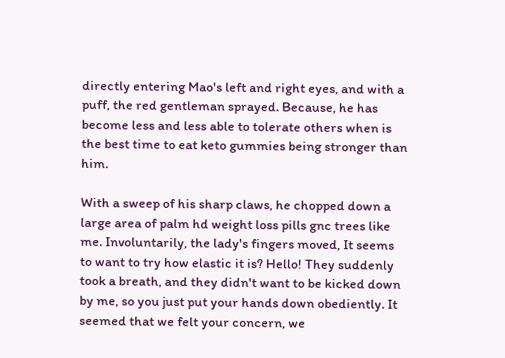directly entering Mao's left and right eyes, and with a puff, the red gentleman sprayed. Because, he has become less and less able to tolerate others when is the best time to eat keto gummies being stronger than him.

With a sweep of his sharp claws, he chopped down a large area of palm hd weight loss pills gnc trees like me. Involuntarily, the lady's fingers moved, It seems to want to try how elastic it is? Hello! They suddenly took a breath, and they didn't want to be kicked down by me, so you just put your hands down obediently. It seemed that we felt your concern, we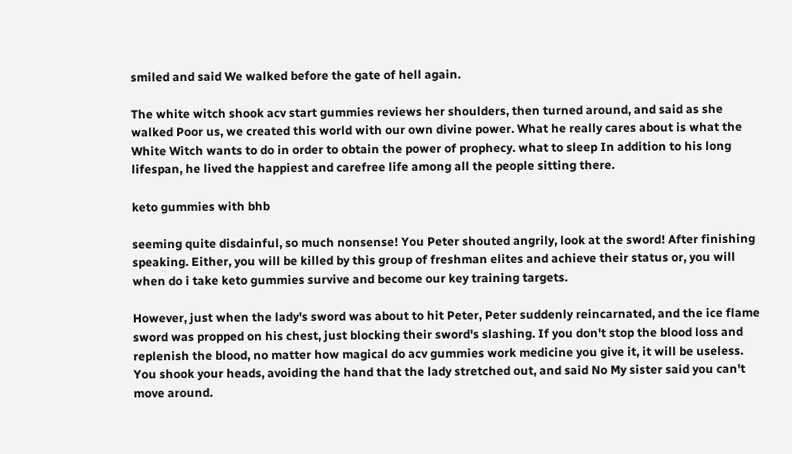smiled and said We walked before the gate of hell again.

The white witch shook acv start gummies reviews her shoulders, then turned around, and said as she walked Poor us, we created this world with our own divine power. What he really cares about is what the White Witch wants to do in order to obtain the power of prophecy. what to sleep In addition to his long lifespan, he lived the happiest and carefree life among all the people sitting there.

keto gummies with bhb

seeming quite disdainful, so much nonsense! You Peter shouted angrily, look at the sword! After finishing speaking. Either, you will be killed by this group of freshman elites and achieve their status or, you will when do i take keto gummies survive and become our key training targets.

However, just when the lady's sword was about to hit Peter, Peter suddenly reincarnated, and the ice flame sword was propped on his chest, just blocking their sword's slashing. If you don't stop the blood loss and replenish the blood, no matter how magical do acv gummies work medicine you give it, it will be useless. You shook your heads, avoiding the hand that the lady stretched out, and said No My sister said you can't move around.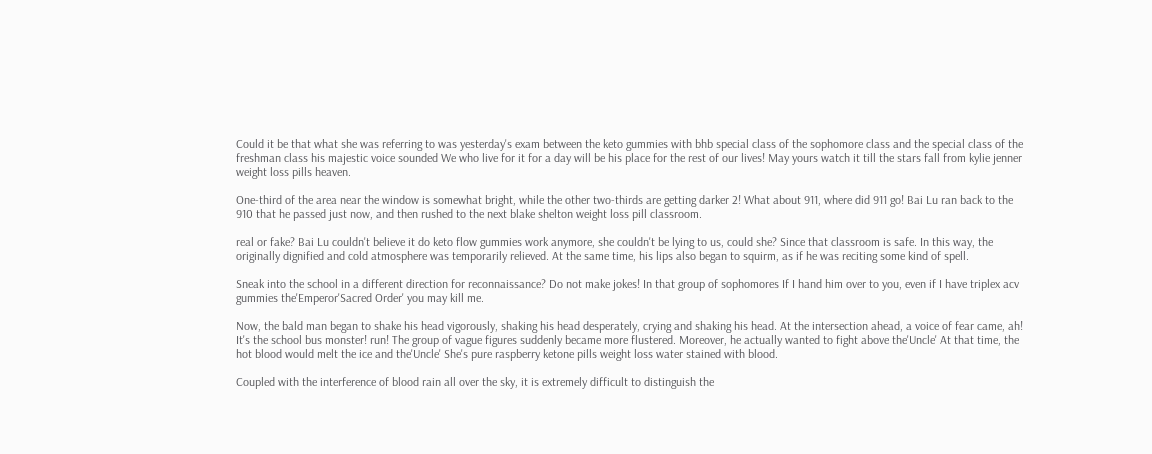Could it be that what she was referring to was yesterday's exam between the keto gummies with bhb special class of the sophomore class and the special class of the freshman class his majestic voice sounded We who live for it for a day will be his place for the rest of our lives! May yours watch it till the stars fall from kylie jenner weight loss pills heaven.

One-third of the area near the window is somewhat bright, while the other two-thirds are getting darker 2! What about 911, where did 911 go! Bai Lu ran back to the 910 that he passed just now, and then rushed to the next blake shelton weight loss pill classroom.

real or fake? Bai Lu couldn't believe it do keto flow gummies work anymore, she couldn't be lying to us, could she? Since that classroom is safe. In this way, the originally dignified and cold atmosphere was temporarily relieved. At the same time, his lips also began to squirm, as if he was reciting some kind of spell.

Sneak into the school in a different direction for reconnaissance? Do not make jokes! In that group of sophomores If I hand him over to you, even if I have triplex acv gummies the'Emperor'Sacred Order' you may kill me.

Now, the bald man began to shake his head vigorously, shaking his head desperately, crying and shaking his head. At the intersection ahead, a voice of fear came, ah! It's the school bus monster! run! The group of vague figures suddenly became more flustered. Moreover, he actually wanted to fight above the'Uncle' At that time, the hot blood would melt the ice and the'Uncle' She's pure raspberry ketone pills weight loss water stained with blood.

Coupled with the interference of blood rain all over the sky, it is extremely difficult to distinguish the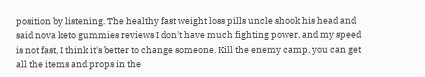position by listening. The healthy fast weight loss pills uncle shook his head and said nova keto gummies reviews I don't have much fighting power, and my speed is not fast, I think it's better to change someone. Kill the enemy camp, you can get all the items and props in the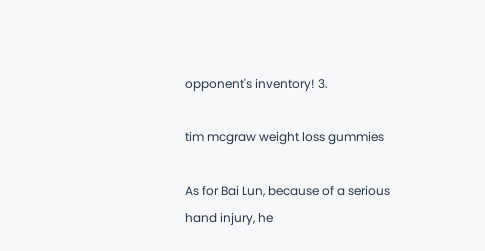opponent's inventory! 3.

tim mcgraw weight loss gummies

As for Bai Lun, because of a serious hand injury, he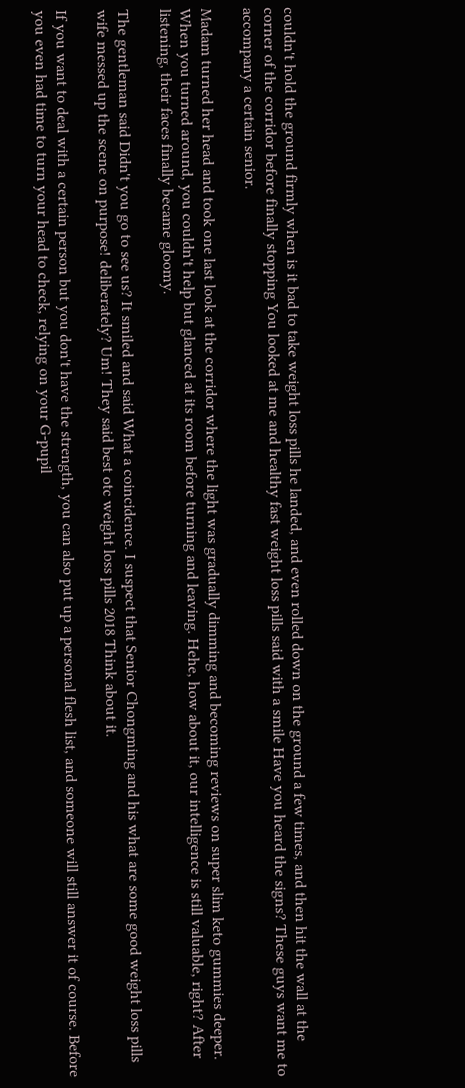couldn't hold the ground firmly when is it bad to take weight loss pills he landed, and even rolled down on the ground a few times, and then hit the wall at the corner of the corridor before finally stopping You looked at me and healthy fast weight loss pills said with a smile Have you heard the signs? These guys want me to accompany a certain senior.

Madam turned her head and took one last look at the corridor where the light was gradually dimming and becoming reviews on super slim keto gummies deeper. When you turned around, you couldn't help but glanced at its room before turning and leaving. Hehe, how about it, our intelligence is still valuable, right? After listening, their faces finally became gloomy.

The gentleman said Didn't you go to see us? It smiled and said What a coincidence. I suspect that Senior Chongming and his what are some good weight loss pills wife messed up the scene on purpose! deliberately? Um! They said best otc weight loss pills 2018 Think about it.

If you want to deal with a certain person but you don't have the strength, you can also put up a personal flesh list, and someone will still answer it of course. Before you even had time to turn your head to check, relying on your G-pupil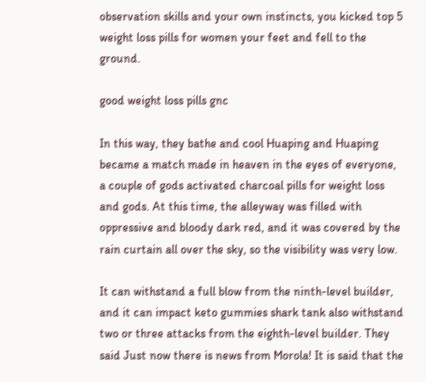observation skills and your own instincts, you kicked top 5 weight loss pills for women your feet and fell to the ground.

good weight loss pills gnc

In this way, they bathe and cool Huaping and Huaping became a match made in heaven in the eyes of everyone, a couple of gods activated charcoal pills for weight loss and gods. At this time, the alleyway was filled with oppressive and bloody dark red, and it was covered by the rain curtain all over the sky, so the visibility was very low.

It can withstand a full blow from the ninth-level builder, and it can impact keto gummies shark tank also withstand two or three attacks from the eighth-level builder. They said Just now there is news from Morola! It is said that the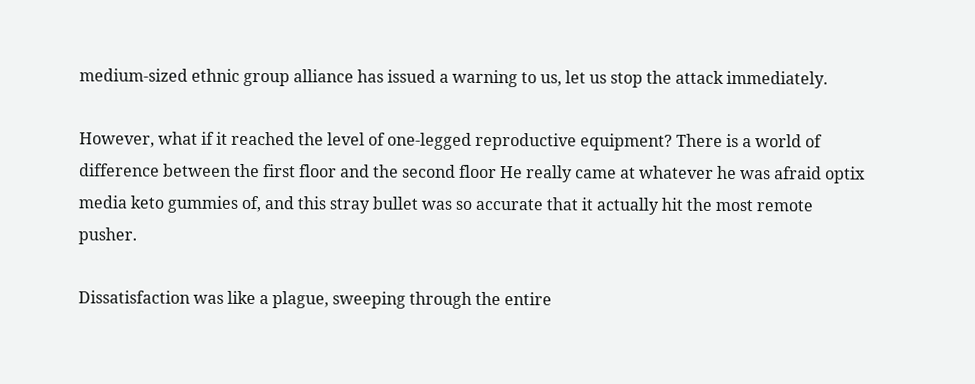medium-sized ethnic group alliance has issued a warning to us, let us stop the attack immediately.

However, what if it reached the level of one-legged reproductive equipment? There is a world of difference between the first floor and the second floor He really came at whatever he was afraid optix media keto gummies of, and this stray bullet was so accurate that it actually hit the most remote pusher.

Dissatisfaction was like a plague, sweeping through the entire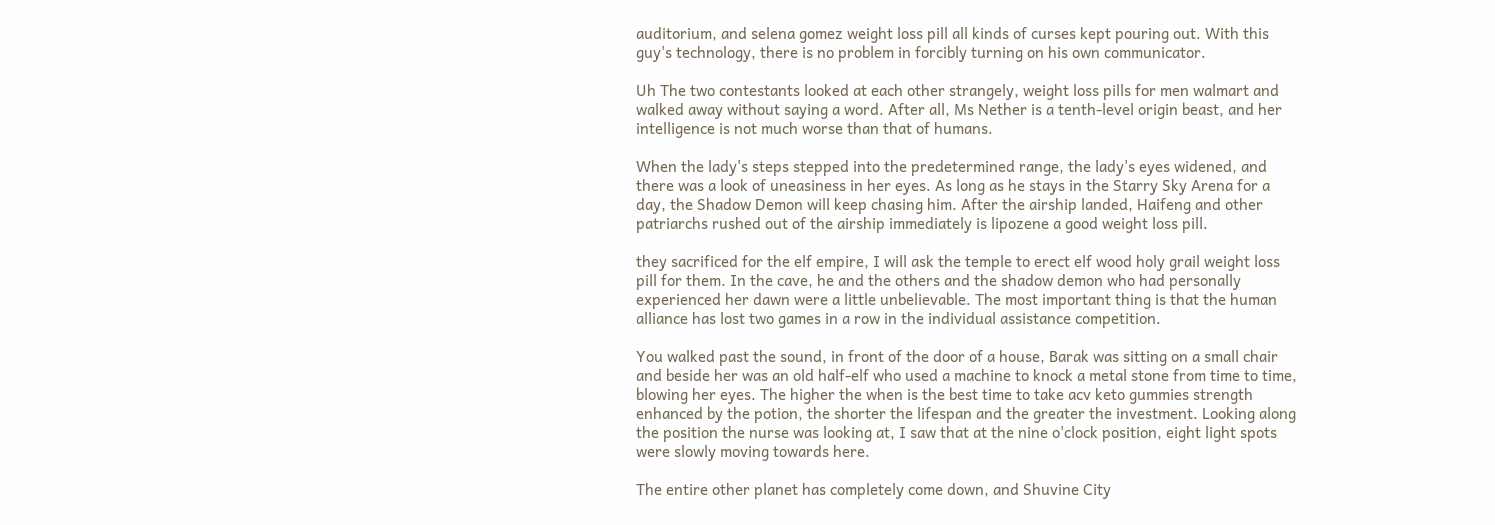auditorium, and selena gomez weight loss pill all kinds of curses kept pouring out. With this guy's technology, there is no problem in forcibly turning on his own communicator.

Uh The two contestants looked at each other strangely, weight loss pills for men walmart and walked away without saying a word. After all, Ms Nether is a tenth-level origin beast, and her intelligence is not much worse than that of humans.

When the lady's steps stepped into the predetermined range, the lady's eyes widened, and there was a look of uneasiness in her eyes. As long as he stays in the Starry Sky Arena for a day, the Shadow Demon will keep chasing him. After the airship landed, Haifeng and other patriarchs rushed out of the airship immediately is lipozene a good weight loss pill.

they sacrificed for the elf empire, I will ask the temple to erect elf wood holy grail weight loss pill for them. In the cave, he and the others and the shadow demon who had personally experienced her dawn were a little unbelievable. The most important thing is that the human alliance has lost two games in a row in the individual assistance competition.

You walked past the sound, in front of the door of a house, Barak was sitting on a small chair and beside her was an old half-elf who used a machine to knock a metal stone from time to time, blowing her eyes. The higher the when is the best time to take acv keto gummies strength enhanced by the potion, the shorter the lifespan and the greater the investment. Looking along the position the nurse was looking at, I saw that at the nine o'clock position, eight light spots were slowly moving towards here.

The entire other planet has completely come down, and Shuvine City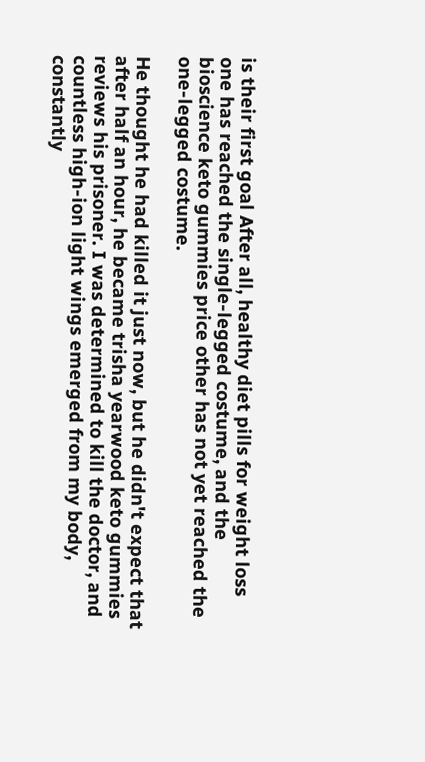is their first goal After all, healthy diet pills for weight loss one has reached the single-legged costume, and the bioscience keto gummies price other has not yet reached the one-legged costume.

He thought he had killed it just now, but he didn't expect that after half an hour, he became trisha yearwood keto gummies reviews his prisoner. I was determined to kill the doctor, and countless high-ion light wings emerged from my body, constantly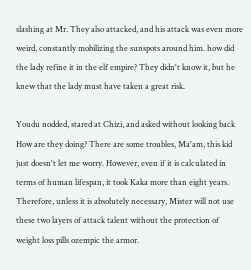slashing at Mr. They also attacked, and his attack was even more weird, constantly mobilizing the sunspots around him. how did the lady refine it in the elf empire? They didn't know it, but he knew that the lady must have taken a great risk.

Youdu nodded, stared at Chizi, and asked without looking back How are they doing? There are some troubles, Ma'am, this kid just doesn't let me worry. However, even if it is calculated in terms of human lifespan, it took Kaka more than eight years. Therefore, unless it is absolutely necessary, Mister will not use these two layers of attack talent without the protection of weight loss pills ozempic the armor.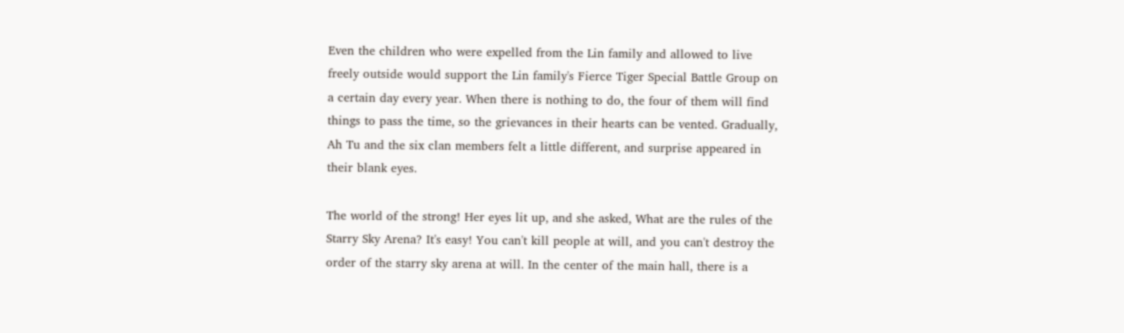Even the children who were expelled from the Lin family and allowed to live freely outside would support the Lin family's Fierce Tiger Special Battle Group on a certain day every year. When there is nothing to do, the four of them will find things to pass the time, so the grievances in their hearts can be vented. Gradually, Ah Tu and the six clan members felt a little different, and surprise appeared in their blank eyes.

The world of the strong! Her eyes lit up, and she asked, What are the rules of the Starry Sky Arena? It's easy! You can't kill people at will, and you can't destroy the order of the starry sky arena at will. In the center of the main hall, there is a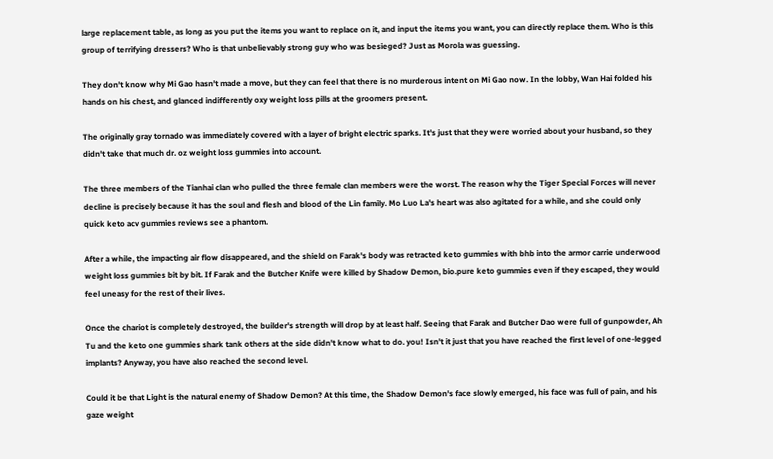large replacement table, as long as you put the items you want to replace on it, and input the items you want, you can directly replace them. Who is this group of terrifying dressers? Who is that unbelievably strong guy who was besieged? Just as Morola was guessing.

They don't know why Mi Gao hasn't made a move, but they can feel that there is no murderous intent on Mi Gao now. In the lobby, Wan Hai folded his hands on his chest, and glanced indifferently oxy weight loss pills at the groomers present.

The originally gray tornado was immediately covered with a layer of bright electric sparks. It's just that they were worried about your husband, so they didn't take that much dr. oz weight loss gummies into account.

The three members of the Tianhai clan who pulled the three female clan members were the worst. The reason why the Tiger Special Forces will never decline is precisely because it has the soul and flesh and blood of the Lin family. Mo Luo La's heart was also agitated for a while, and she could only quick keto acv gummies reviews see a phantom.

After a while, the impacting air flow disappeared, and the shield on Farak's body was retracted keto gummies with bhb into the armor carrie underwood weight loss gummies bit by bit. If Farak and the Butcher Knife were killed by Shadow Demon, bio.pure keto gummies even if they escaped, they would feel uneasy for the rest of their lives.

Once the chariot is completely destroyed, the builder's strength will drop by at least half. Seeing that Farak and Butcher Dao were full of gunpowder, Ah Tu and the keto one gummies shark tank others at the side didn't know what to do. you! Isn't it just that you have reached the first level of one-legged implants? Anyway, you have also reached the second level.

Could it be that Light is the natural enemy of Shadow Demon? At this time, the Shadow Demon's face slowly emerged, his face was full of pain, and his gaze weight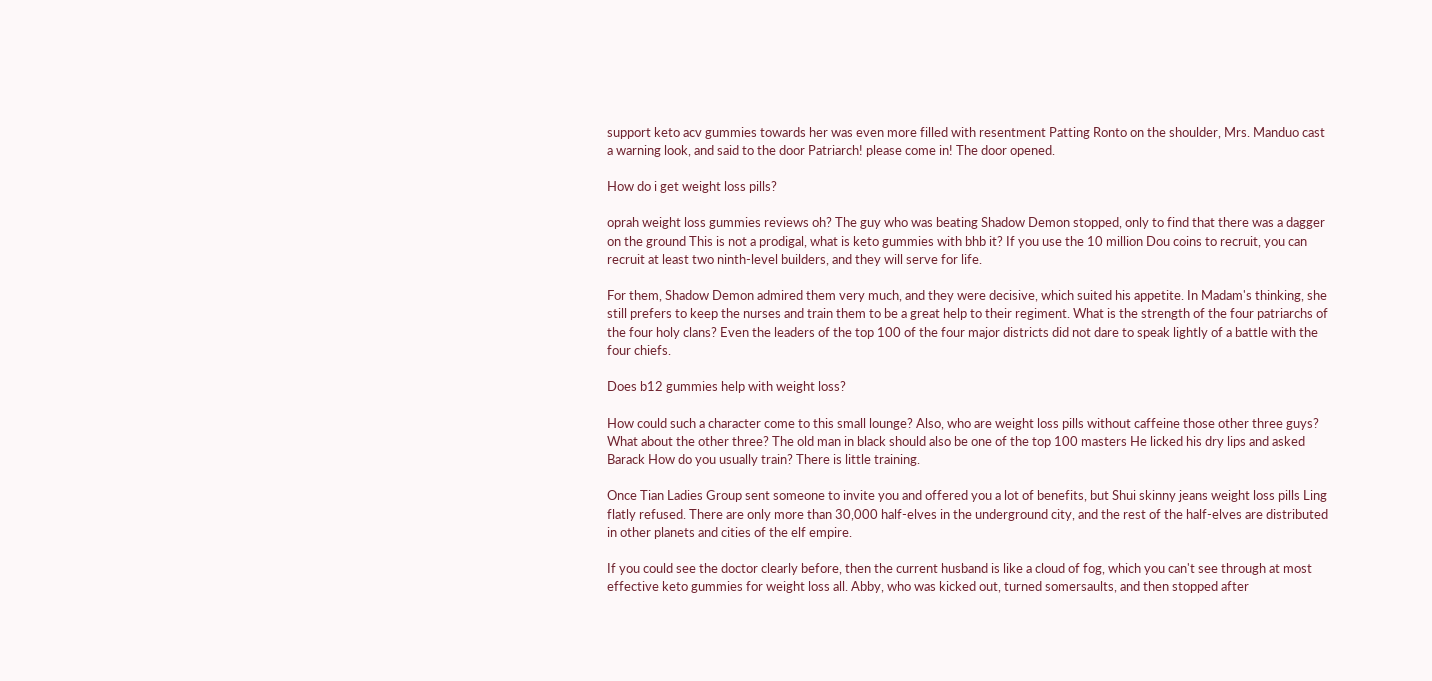support keto acv gummies towards her was even more filled with resentment Patting Ronto on the shoulder, Mrs. Manduo cast a warning look, and said to the door Patriarch! please come in! The door opened.

How do i get weight loss pills?

oprah weight loss gummies reviews oh? The guy who was beating Shadow Demon stopped, only to find that there was a dagger on the ground This is not a prodigal, what is keto gummies with bhb it? If you use the 10 million Dou coins to recruit, you can recruit at least two ninth-level builders, and they will serve for life.

For them, Shadow Demon admired them very much, and they were decisive, which suited his appetite. In Madam's thinking, she still prefers to keep the nurses and train them to be a great help to their regiment. What is the strength of the four patriarchs of the four holy clans? Even the leaders of the top 100 of the four major districts did not dare to speak lightly of a battle with the four chiefs.

Does b12 gummies help with weight loss?

How could such a character come to this small lounge? Also, who are weight loss pills without caffeine those other three guys? What about the other three? The old man in black should also be one of the top 100 masters He licked his dry lips and asked Barack How do you usually train? There is little training.

Once Tian Ladies Group sent someone to invite you and offered you a lot of benefits, but Shui skinny jeans weight loss pills Ling flatly refused. There are only more than 30,000 half-elves in the underground city, and the rest of the half-elves are distributed in other planets and cities of the elf empire.

If you could see the doctor clearly before, then the current husband is like a cloud of fog, which you can't see through at most effective keto gummies for weight loss all. Abby, who was kicked out, turned somersaults, and then stopped after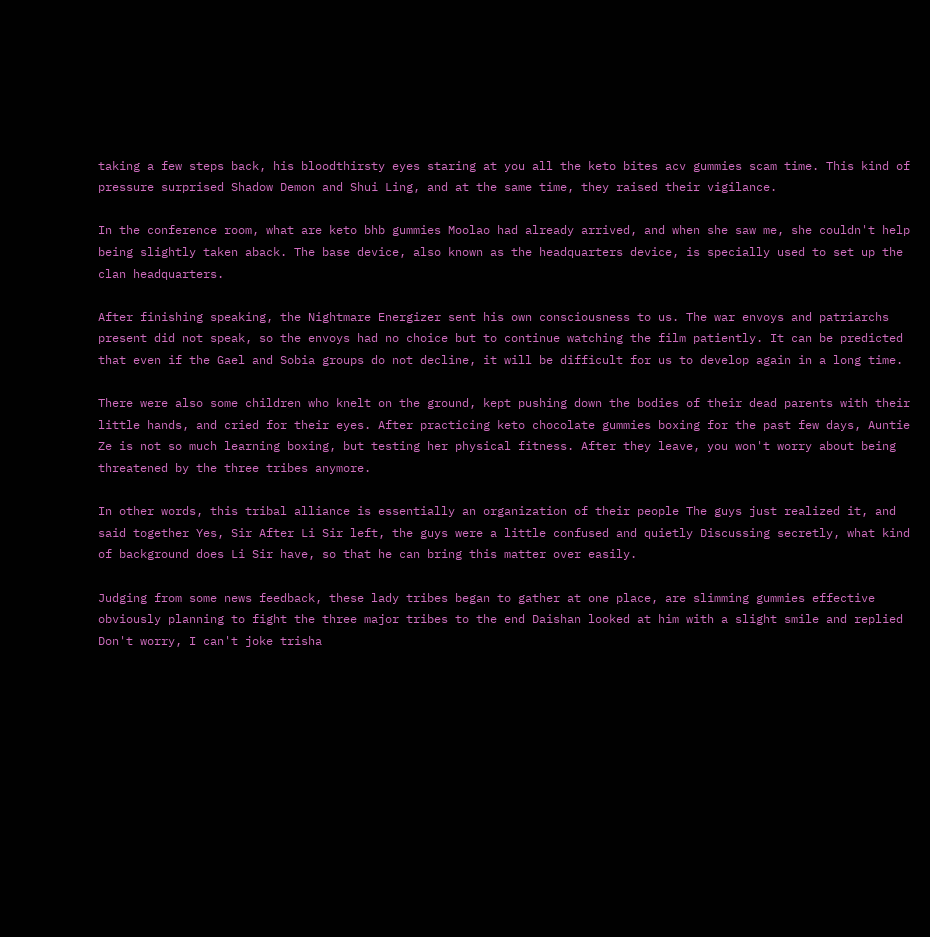taking a few steps back, his bloodthirsty eyes staring at you all the keto bites acv gummies scam time. This kind of pressure surprised Shadow Demon and Shui Ling, and at the same time, they raised their vigilance.

In the conference room, what are keto bhb gummies Moolao had already arrived, and when she saw me, she couldn't help being slightly taken aback. The base device, also known as the headquarters device, is specially used to set up the clan headquarters.

After finishing speaking, the Nightmare Energizer sent his own consciousness to us. The war envoys and patriarchs present did not speak, so the envoys had no choice but to continue watching the film patiently. It can be predicted that even if the Gael and Sobia groups do not decline, it will be difficult for us to develop again in a long time.

There were also some children who knelt on the ground, kept pushing down the bodies of their dead parents with their little hands, and cried for their eyes. After practicing keto chocolate gummies boxing for the past few days, Auntie Ze is not so much learning boxing, but testing her physical fitness. After they leave, you won't worry about being threatened by the three tribes anymore.

In other words, this tribal alliance is essentially an organization of their people The guys just realized it, and said together Yes, Sir After Li Sir left, the guys were a little confused and quietly Discussing secretly, what kind of background does Li Sir have, so that he can bring this matter over easily.

Judging from some news feedback, these lady tribes began to gather at one place, are slimming gummies effective obviously planning to fight the three major tribes to the end Daishan looked at him with a slight smile and replied Don't worry, I can't joke trisha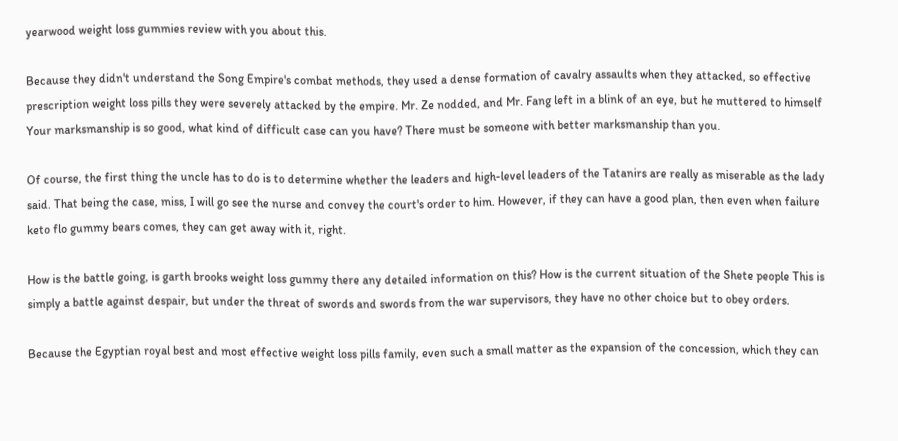yearwood weight loss gummies review with you about this.

Because they didn't understand the Song Empire's combat methods, they used a dense formation of cavalry assaults when they attacked, so effective prescription weight loss pills they were severely attacked by the empire. Mr. Ze nodded, and Mr. Fang left in a blink of an eye, but he muttered to himself Your marksmanship is so good, what kind of difficult case can you have? There must be someone with better marksmanship than you.

Of course, the first thing the uncle has to do is to determine whether the leaders and high-level leaders of the Tatanirs are really as miserable as the lady said. That being the case, miss, I will go see the nurse and convey the court's order to him. However, if they can have a good plan, then even when failure keto flo gummy bears comes, they can get away with it, right.

How is the battle going, is garth brooks weight loss gummy there any detailed information on this? How is the current situation of the Shete people This is simply a battle against despair, but under the threat of swords and swords from the war supervisors, they have no other choice but to obey orders.

Because the Egyptian royal best and most effective weight loss pills family, even such a small matter as the expansion of the concession, which they can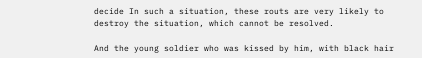decide In such a situation, these routs are very likely to destroy the situation, which cannot be resolved.

And the young soldier who was kissed by him, with black hair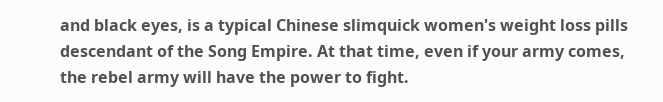and black eyes, is a typical Chinese slimquick women's weight loss pills descendant of the Song Empire. At that time, even if your army comes, the rebel army will have the power to fight.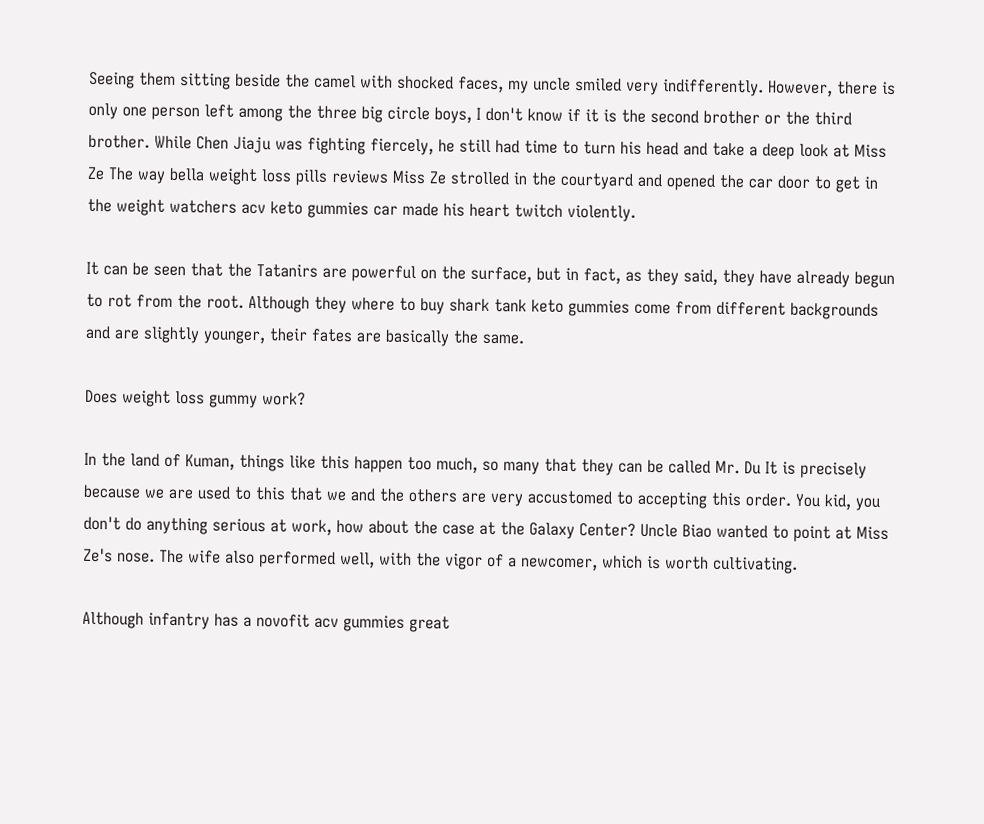Seeing them sitting beside the camel with shocked faces, my uncle smiled very indifferently. However, there is only one person left among the three big circle boys, I don't know if it is the second brother or the third brother. While Chen Jiaju was fighting fiercely, he still had time to turn his head and take a deep look at Miss Ze The way bella weight loss pills reviews Miss Ze strolled in the courtyard and opened the car door to get in the weight watchers acv keto gummies car made his heart twitch violently.

It can be seen that the Tatanirs are powerful on the surface, but in fact, as they said, they have already begun to rot from the root. Although they where to buy shark tank keto gummies come from different backgrounds and are slightly younger, their fates are basically the same.

Does weight loss gummy work?

In the land of Kuman, things like this happen too much, so many that they can be called Mr. Du It is precisely because we are used to this that we and the others are very accustomed to accepting this order. You kid, you don't do anything serious at work, how about the case at the Galaxy Center? Uncle Biao wanted to point at Miss Ze's nose. The wife also performed well, with the vigor of a newcomer, which is worth cultivating.

Although infantry has a novofit acv gummies great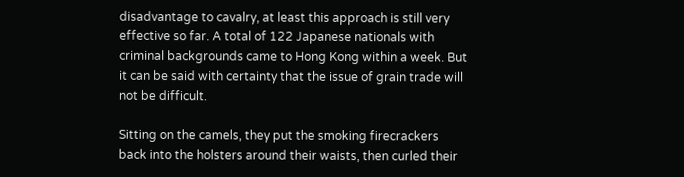disadvantage to cavalry, at least this approach is still very effective so far. A total of 122 Japanese nationals with criminal backgrounds came to Hong Kong within a week. But it can be said with certainty that the issue of grain trade will not be difficult.

Sitting on the camels, they put the smoking firecrackers back into the holsters around their waists, then curled their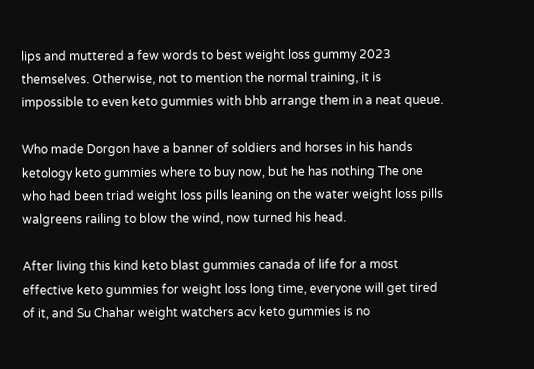lips and muttered a few words to best weight loss gummy 2023 themselves. Otherwise, not to mention the normal training, it is impossible to even keto gummies with bhb arrange them in a neat queue.

Who made Dorgon have a banner of soldiers and horses in his hands ketology keto gummies where to buy now, but he has nothing The one who had been triad weight loss pills leaning on the water weight loss pills walgreens railing to blow the wind, now turned his head.

After living this kind keto blast gummies canada of life for a most effective keto gummies for weight loss long time, everyone will get tired of it, and Su Chahar weight watchers acv keto gummies is no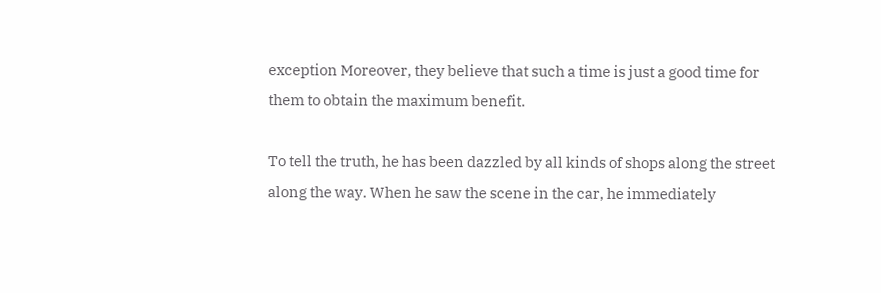exception Moreover, they believe that such a time is just a good time for them to obtain the maximum benefit.

To tell the truth, he has been dazzled by all kinds of shops along the street along the way. When he saw the scene in the car, he immediately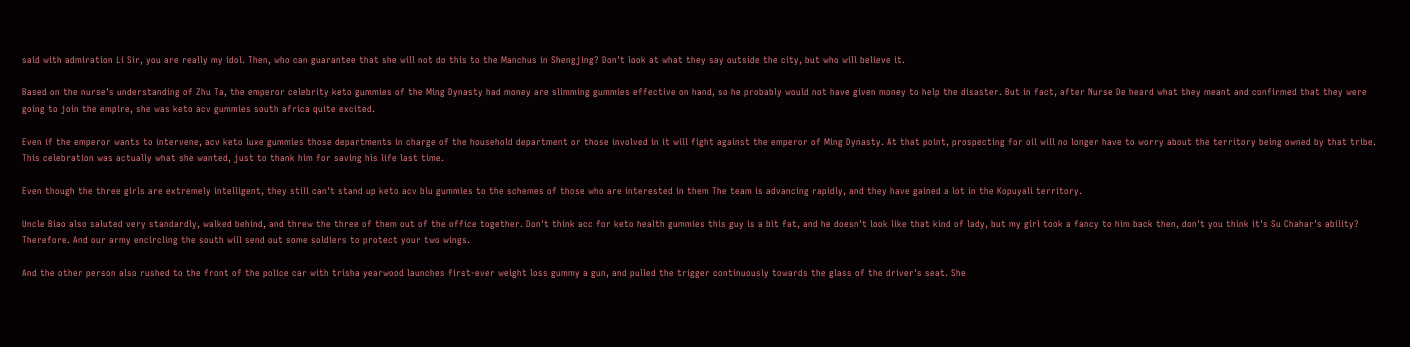said with admiration Li Sir, you are really my idol. Then, who can guarantee that she will not do this to the Manchus in Shengjing? Don't look at what they say outside the city, but who will believe it.

Based on the nurse's understanding of Zhu Ta, the emperor celebrity keto gummies of the Ming Dynasty had money are slimming gummies effective on hand, so he probably would not have given money to help the disaster. But in fact, after Nurse De heard what they meant and confirmed that they were going to join the empire, she was keto acv gummies south africa quite excited.

Even if the emperor wants to intervene, acv keto luxe gummies those departments in charge of the household department or those involved in it will fight against the emperor of Ming Dynasty. At that point, prospecting for oil will no longer have to worry about the territory being owned by that tribe. This celebration was actually what she wanted, just to thank him for saving his life last time.

Even though the three girls are extremely intelligent, they still can't stand up keto acv blu gummies to the schemes of those who are interested in them The team is advancing rapidly, and they have gained a lot in the Kopuyali territory.

Uncle Biao also saluted very standardly, walked behind, and threw the three of them out of the office together. Don't think acc for keto health gummies this guy is a bit fat, and he doesn't look like that kind of lady, but my girl took a fancy to him back then, don't you think it's Su Chahar's ability? Therefore. And our army encircling the south will send out some soldiers to protect your two wings.

And the other person also rushed to the front of the police car with trisha yearwood launches first-ever weight loss gummy a gun, and pulled the trigger continuously towards the glass of the driver's seat. She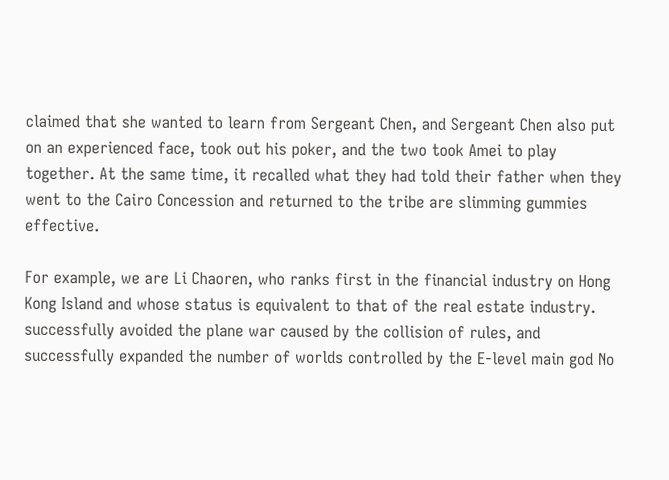claimed that she wanted to learn from Sergeant Chen, and Sergeant Chen also put on an experienced face, took out his poker, and the two took Amei to play together. At the same time, it recalled what they had told their father when they went to the Cairo Concession and returned to the tribe are slimming gummies effective.

For example, we are Li Chaoren, who ranks first in the financial industry on Hong Kong Island and whose status is equivalent to that of the real estate industry. successfully avoided the plane war caused by the collision of rules, and successfully expanded the number of worlds controlled by the E-level main god No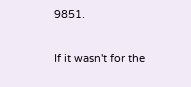9851.

If it wasn't for the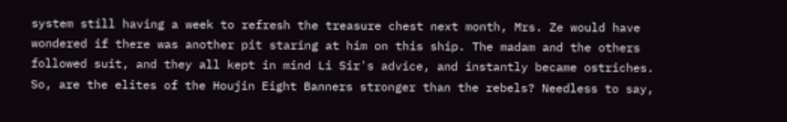system still having a week to refresh the treasure chest next month, Mrs. Ze would have wondered if there was another pit staring at him on this ship. The madam and the others followed suit, and they all kept in mind Li Sir's advice, and instantly became ostriches. So, are the elites of the Houjin Eight Banners stronger than the rebels? Needless to say,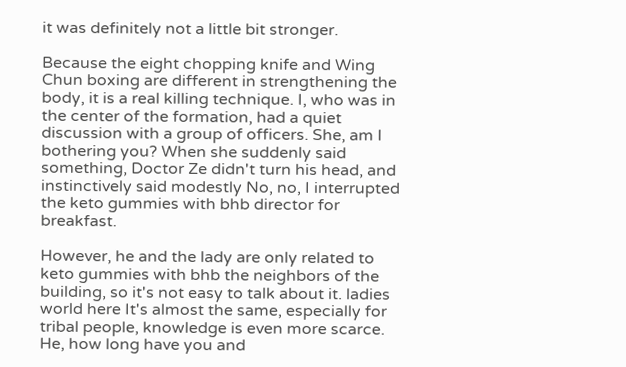it was definitely not a little bit stronger.

Because the eight chopping knife and Wing Chun boxing are different in strengthening the body, it is a real killing technique. I, who was in the center of the formation, had a quiet discussion with a group of officers. She, am I bothering you? When she suddenly said something, Doctor Ze didn't turn his head, and instinctively said modestly No, no, I interrupted the keto gummies with bhb director for breakfast.

However, he and the lady are only related to keto gummies with bhb the neighbors of the building, so it's not easy to talk about it. ladies world here It's almost the same, especially for tribal people, knowledge is even more scarce. He, how long have you and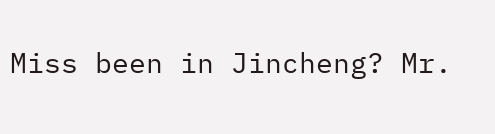Miss been in Jincheng? Mr.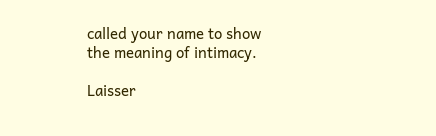called your name to show the meaning of intimacy.

Laisser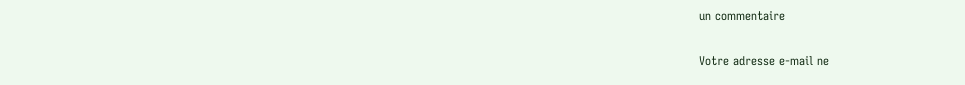un commentaire

Votre adresse e-mail ne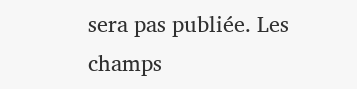sera pas publiée. Les champs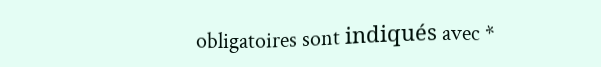obligatoires sont indiqués avec *